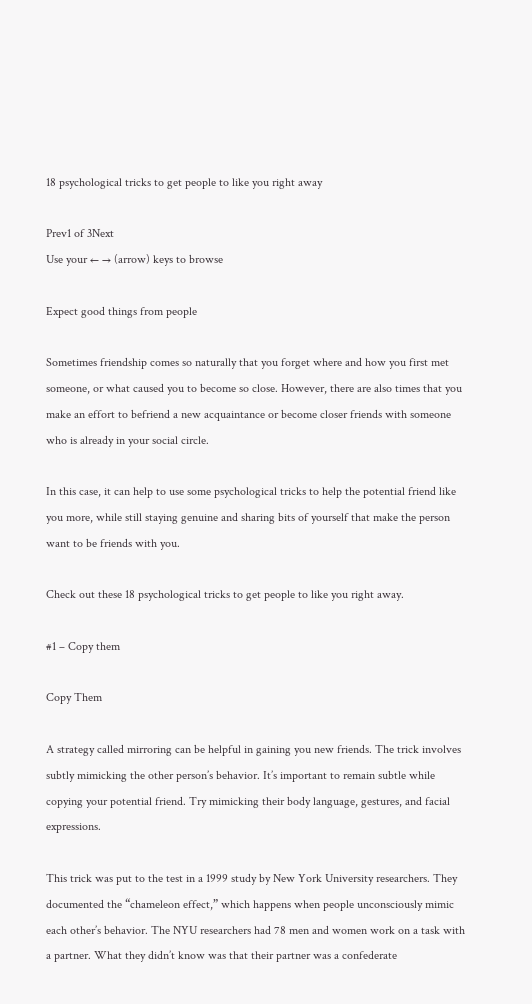18 psychological tricks to get people to like you right away

Prev1 of 3Next
Use your ← → (arrow) keys to browse

Expect good things from people

Sometimes friendship comes so naturally that you forget where and how you first met someone, or what caused you to become so close. However, there are also times that you make an effort to befriend a new acquaintance or become closer friends with someone who is already in your social circle.

In this case, it can help to use some psychological tricks to help the potential friend like you more, while still staying genuine and sharing bits of yourself that make the person want to be friends with you.

Check out these 18 psychological tricks to get people to like you right away.

#1 – Copy them

Copy Them

A strategy called mirroring can be helpful in gaining you new friends. The trick involves subtly mimicking the other person’s behavior. It’s important to remain subtle while copying your potential friend. Try mimicking their body language, gestures, and facial expressions.

This trick was put to the test in a 1999 study by New York University researchers. They documented the “chameleon effect,” which happens when people unconsciously mimic each other’s behavior. The NYU researchers had 78 men and women work on a task with a partner. What they didn’t know was that their partner was a confederate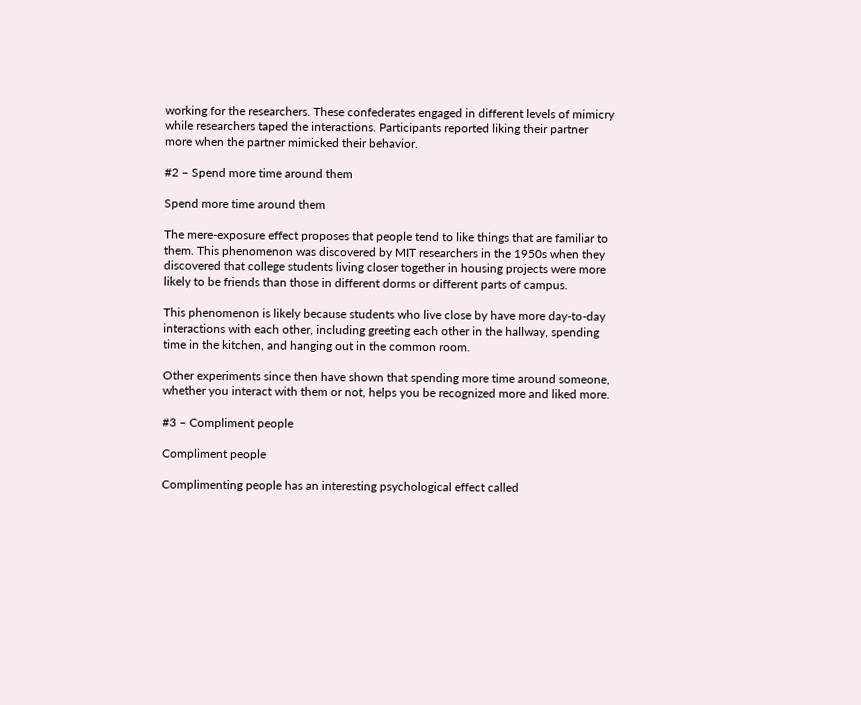working for the researchers. These confederates engaged in different levels of mimicry while researchers taped the interactions. Participants reported liking their partner more when the partner mimicked their behavior.

#2 – Spend more time around them

Spend more time around them

The mere-exposure effect proposes that people tend to like things that are familiar to them. This phenomenon was discovered by MIT researchers in the 1950s when they discovered that college students living closer together in housing projects were more likely to be friends than those in different dorms or different parts of campus.

This phenomenon is likely because students who live close by have more day-to-day interactions with each other, including greeting each other in the hallway, spending time in the kitchen, and hanging out in the common room.

Other experiments since then have shown that spending more time around someone, whether you interact with them or not, helps you be recognized more and liked more.

#3 – Compliment people

Compliment people

Complimenting people has an interesting psychological effect called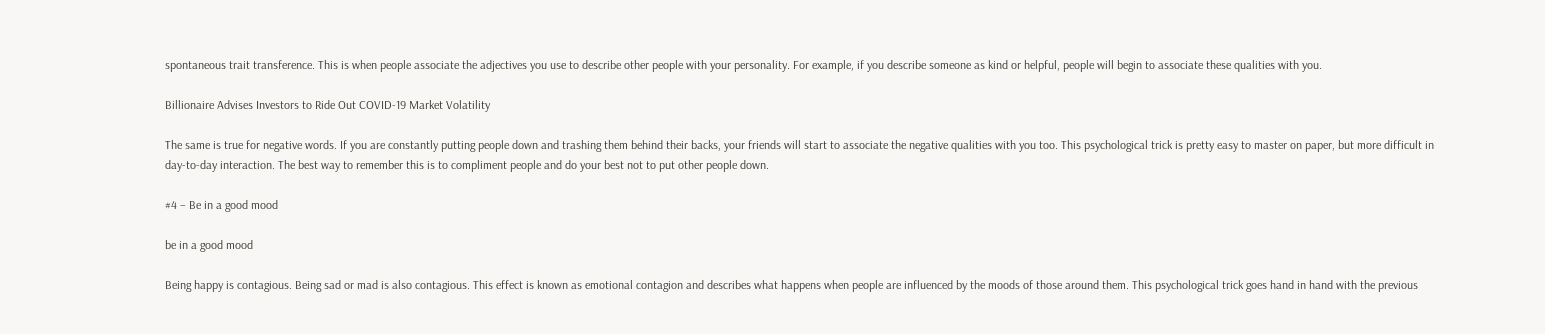spontaneous trait transference. This is when people associate the adjectives you use to describe other people with your personality. For example, if you describe someone as kind or helpful, people will begin to associate these qualities with you.

Billionaire Advises Investors to Ride Out COVID-19 Market Volatility

The same is true for negative words. If you are constantly putting people down and trashing them behind their backs, your friends will start to associate the negative qualities with you too. This psychological trick is pretty easy to master on paper, but more difficult in day-to-day interaction. The best way to remember this is to compliment people and do your best not to put other people down.

#4 – Be in a good mood

be in a good mood

Being happy is contagious. Being sad or mad is also contagious. This effect is known as emotional contagion and describes what happens when people are influenced by the moods of those around them. This psychological trick goes hand in hand with the previous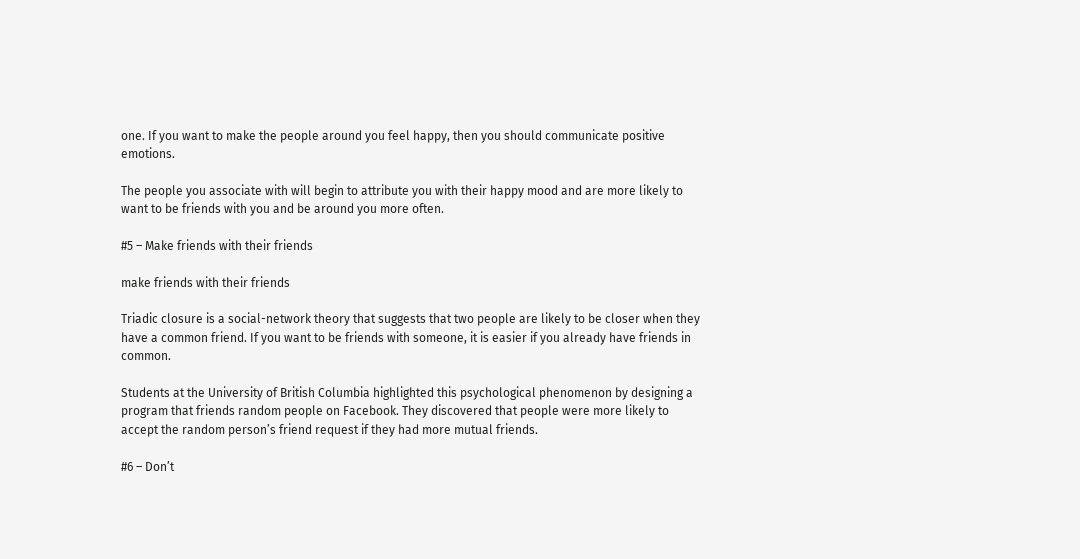one. If you want to make the people around you feel happy, then you should communicate positive emotions.

The people you associate with will begin to attribute you with their happy mood and are more likely to want to be friends with you and be around you more often.

#5 – Make friends with their friends

make friends with their friends

Triadic closure is a social-network theory that suggests that two people are likely to be closer when they have a common friend. If you want to be friends with someone, it is easier if you already have friends in common.

Students at the University of British Columbia highlighted this psychological phenomenon by designing a program that friends random people on Facebook. They discovered that people were more likely to accept the random person’s friend request if they had more mutual friends.

#6 – Don’t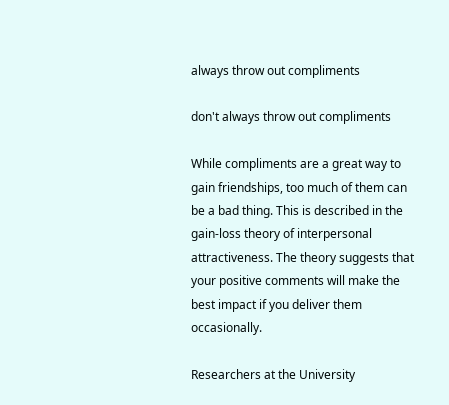always throw out compliments

don't always throw out compliments

While compliments are a great way to gain friendships, too much of them can be a bad thing. This is described in the gain-loss theory of interpersonal attractiveness. The theory suggests that your positive comments will make the best impact if you deliver them occasionally.

Researchers at the University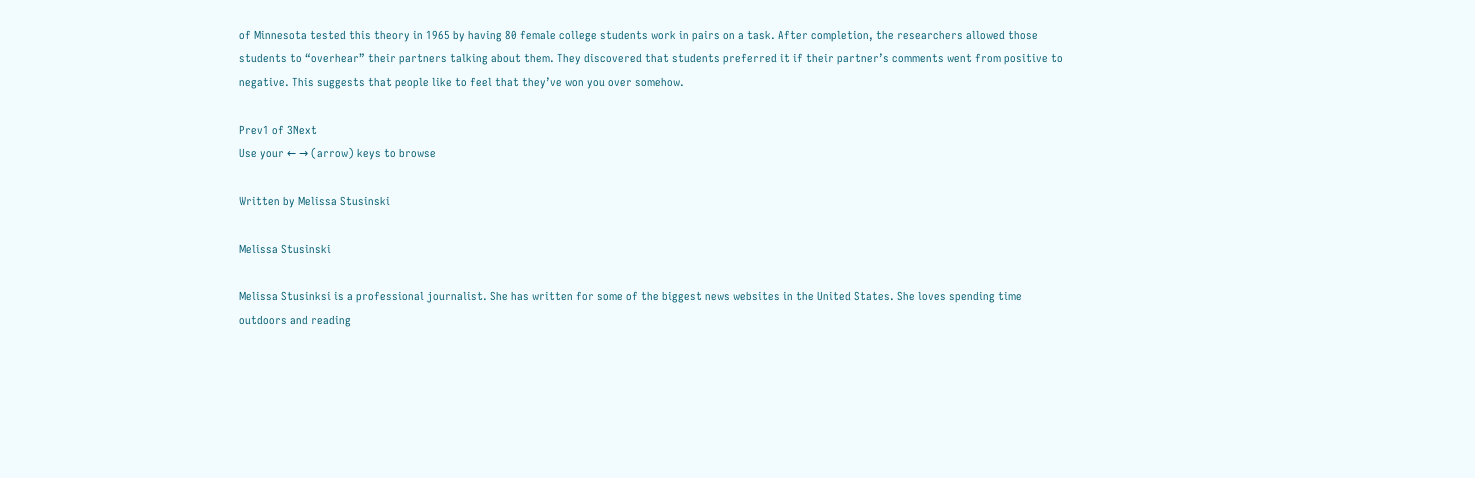of Minnesota tested this theory in 1965 by having 80 female college students work in pairs on a task. After completion, the researchers allowed those students to “overhear” their partners talking about them. They discovered that students preferred it if their partner’s comments went from positive to negative. This suggests that people like to feel that they’ve won you over somehow.

Prev1 of 3Next
Use your ← → (arrow) keys to browse

Written by Melissa Stusinski

Melissa Stusinski

Melissa Stusinksi is a professional journalist. She has written for some of the biggest news websites in the United States. She loves spending time outdoors and reading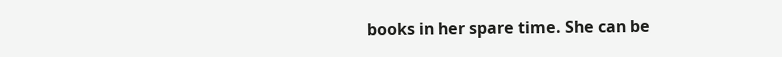books in her spare time. She can be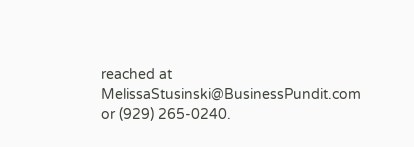reached at MelissaStusinski@BusinessPundit.com or (929) 265-0240.